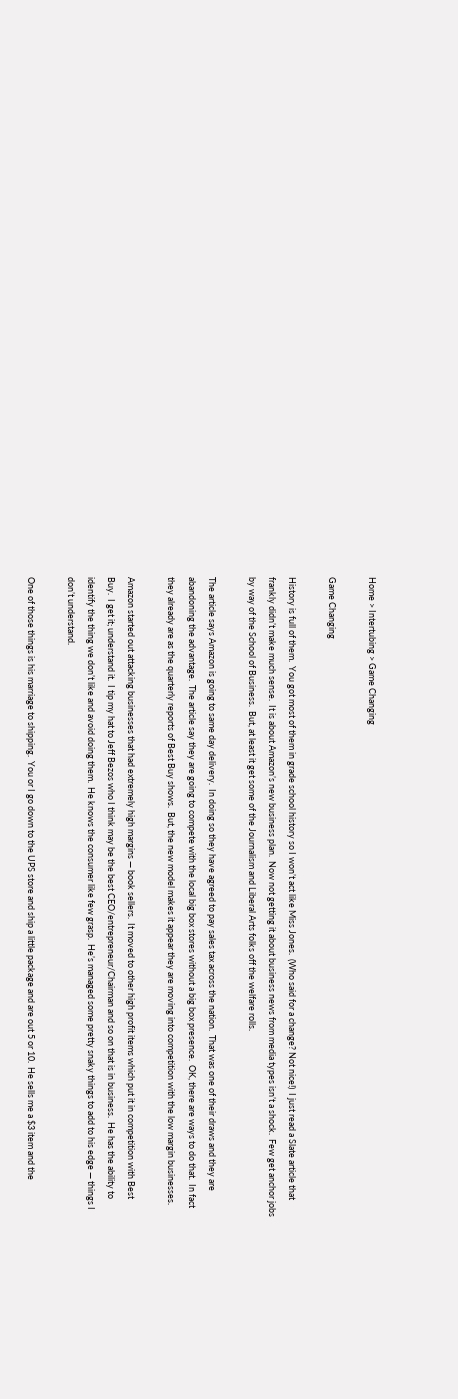Home > Intertubing > Game Changing

Game Changing

History is full of them.  You got most of them in grade school history so I won’t act like Miss Jones.  (Who said for a change? Not nice!)  I just read a Slate article that frankly didn’t make much sense.  It is about Amazon’s new business plan.  Now not getting it about business news from media types isn’t a shock.  Few get anchor jobs by way of the School of Business.  But, at least it get some of the Journalism and Liberal Arts folks off the welfare rolls.

The article says Amazon is going to same day delivery.  In doing so they have agreed to pay sales tax across the nation.  That was one of their draws and they are abandoning the advantage.  The article say they are going to compete with the local big box stores without a big box presence.  OK, there are ways to do that.  In fact they already are as the quarterly reports of Best Buy shows.  But, the new model makes it appear they are moving into competition with the low margin businesses.

Amazon started out attacking businesses that had extremely high margins — book sellers.  It moved to other high profit items which put it in competition with Best Buy.  I get it; understand it.  I tip my hat to Jeff Bezos who I think may be the best CEO/entrepreneur/Chairman and so on that is in business.  He has the ability to identify the thing we don’t like and avoid doing them.  He knows the consumer like few grasp.  He’s managed some pretty snaky things to add to his edge — things I don’t understand.

One of those things is his marriage to shipping.  You or I go down to the UPS store and ship a little package and are out 5 or 10.  He sells me a $3 item and the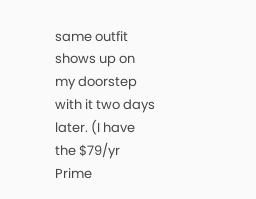same outfit shows up on my doorstep with it two days later. (I have the $79/yr Prime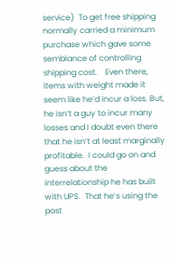service)  To get free shipping normally carried a minimum purchase which gave some semblance of controlling shipping cost.    Even there, items with weight made it seem like he’d incur a loss. But, he isn’t a guy to incur many losses and I doubt even there that he isn’t at least marginally profitable.  I could go on and guess about the interrelationship he has built with UPS.  That he’s using the post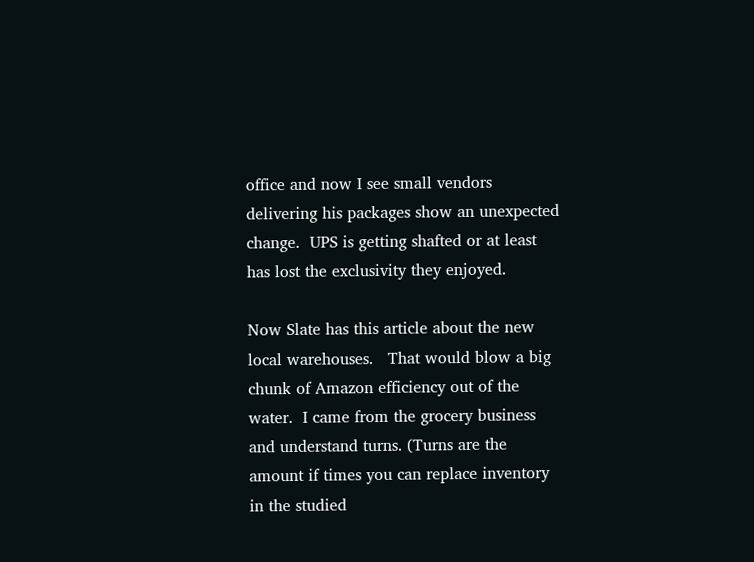office and now I see small vendors delivering his packages show an unexpected change.  UPS is getting shafted or at least has lost the exclusivity they enjoyed.

Now Slate has this article about the new local warehouses.   That would blow a big chunk of Amazon efficiency out of the water.  I came from the grocery business and understand turns. (Turns are the amount if times you can replace inventory in the studied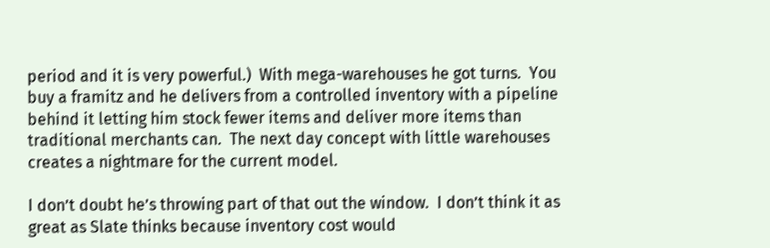period and it is very powerful.)  With mega-warehouses he got turns.  You buy a framitz and he delivers from a controlled inventory with a pipeline behind it letting him stock fewer items and deliver more items than traditional merchants can.  The next day concept with little warehouses creates a nightmare for the current model.

I don’t doubt he’s throwing part of that out the window.  I don’t think it as great as Slate thinks because inventory cost would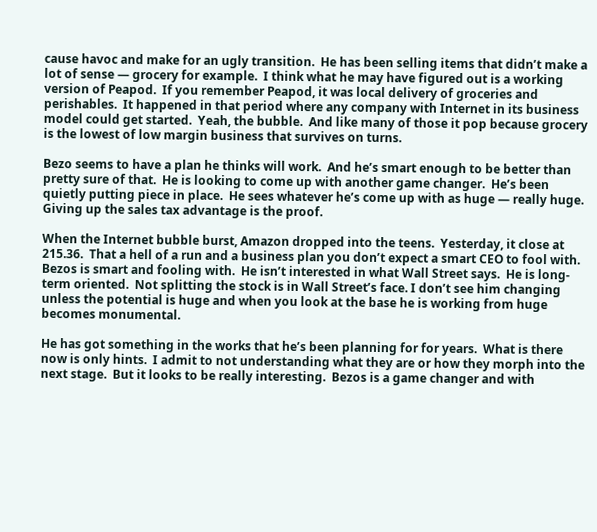cause havoc and make for an ugly transition.  He has been selling items that didn’t make a lot of sense — grocery for example.  I think what he may have figured out is a working version of Peapod.  If you remember Peapod, it was local delivery of groceries and perishables.  It happened in that period where any company with Internet in its business model could get started.  Yeah, the bubble.  And like many of those it pop because grocery is the lowest of low margin business that survives on turns.

Bezo seems to have a plan he thinks will work.  And he’s smart enough to be better than pretty sure of that.  He is looking to come up with another game changer.  He’s been quietly putting piece in place.  He sees whatever he’s come up with as huge — really huge.   Giving up the sales tax advantage is the proof.

When the Internet bubble burst, Amazon dropped into the teens.  Yesterday, it close at 215.36.  That a hell of a run and a business plan you don’t expect a smart CEO to fool with.   Bezos is smart and fooling with.  He isn’t interested in what Wall Street says.  He is long-term oriented.  Not splitting the stock is in Wall Street’s face. I don’t see him changing unless the potential is huge and when you look at the base he is working from huge becomes monumental.

He has got something in the works that he’s been planning for for years.  What is there now is only hints.  I admit to not understanding what they are or how they morph into the next stage.  But it looks to be really interesting.  Bezos is a game changer and with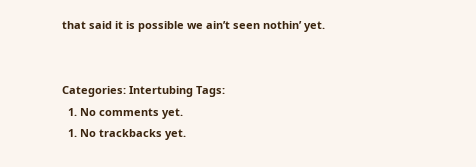that said it is possible we ain’t seen nothin’ yet.


Categories: Intertubing Tags:
  1. No comments yet.
  1. No trackbacks yet.